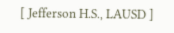[ Jefferson H.S., LAUSD ]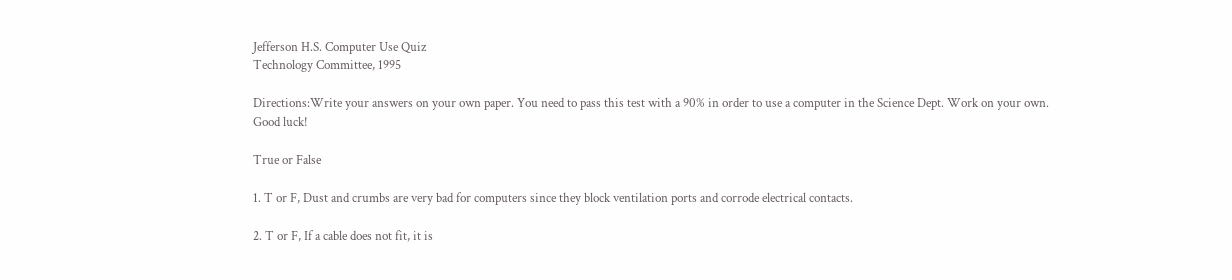Jefferson H.S. Computer Use Quiz
Technology Committee, 1995

Directions:Write your answers on your own paper. You need to pass this test with a 90% in order to use a computer in the Science Dept. Work on your own. Good luck!

True or False

1. T or F, Dust and crumbs are very bad for computers since they block ventilation ports and corrode electrical contacts.

2. T or F, If a cable does not fit, it is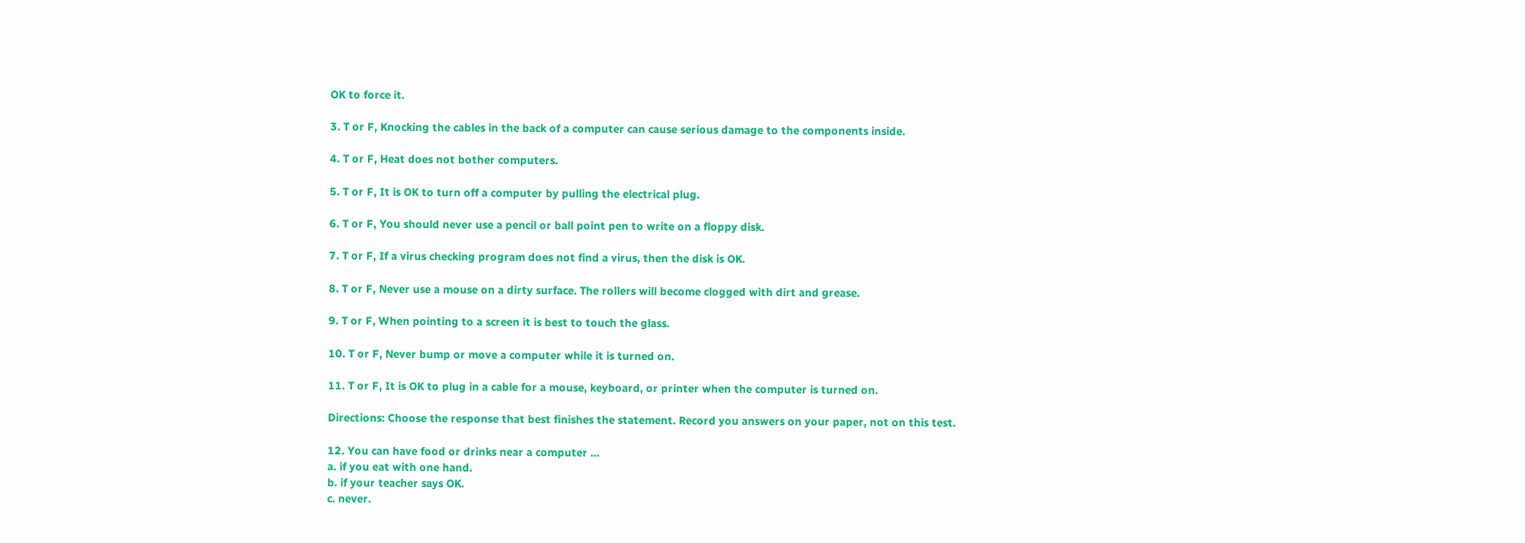OK to force it.

3. T or F, Knocking the cables in the back of a computer can cause serious damage to the components inside.

4. T or F, Heat does not bother computers.

5. T or F, It is OK to turn off a computer by pulling the electrical plug.

6. T or F, You should never use a pencil or ball point pen to write on a floppy disk.

7. T or F, If a virus checking program does not find a virus, then the disk is OK.

8. T or F, Never use a mouse on a dirty surface. The rollers will become clogged with dirt and grease.

9. T or F, When pointing to a screen it is best to touch the glass.

10. T or F, Never bump or move a computer while it is turned on.

11. T or F, It is OK to plug in a cable for a mouse, keyboard, or printer when the computer is turned on.

Directions: Choose the response that best finishes the statement. Record you answers on your paper, not on this test.

12. You can have food or drinks near a computer ...
a. if you eat with one hand.
b. if your teacher says OK.
c. never.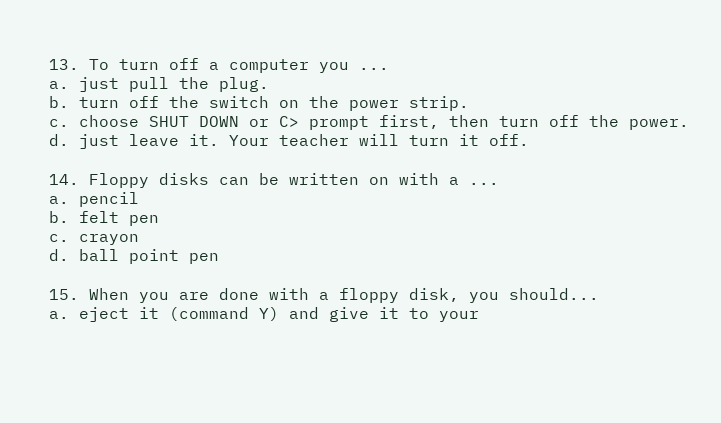13. To turn off a computer you ...
a. just pull the plug.
b. turn off the switch on the power strip.
c. choose SHUT DOWN or C> prompt first, then turn off the power.
d. just leave it. Your teacher will turn it off.

14. Floppy disks can be written on with a ...
a. pencil
b. felt pen
c. crayon
d. ball point pen

15. When you are done with a floppy disk, you should...
a. eject it (command Y) and give it to your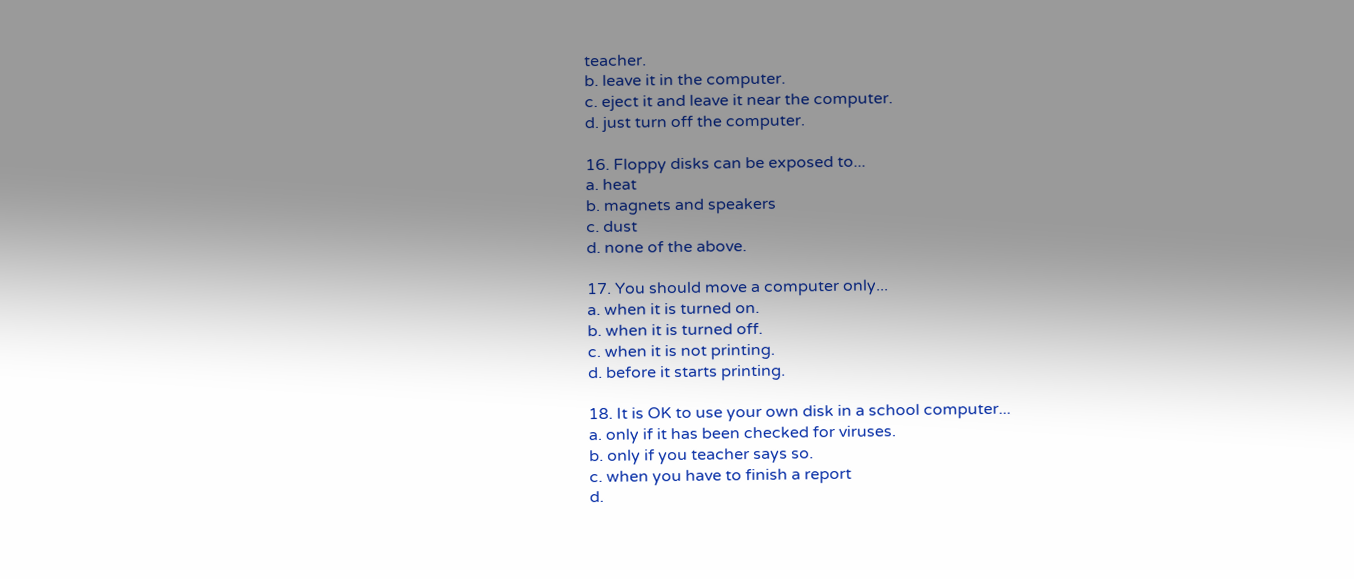teacher.
b. leave it in the computer.
c. eject it and leave it near the computer.
d. just turn off the computer.

16. Floppy disks can be exposed to...
a. heat
b. magnets and speakers
c. dust
d. none of the above.

17. You should move a computer only...
a. when it is turned on.
b. when it is turned off.
c. when it is not printing.
d. before it starts printing.

18. It is OK to use your own disk in a school computer...
a. only if it has been checked for viruses.
b. only if you teacher says so.
c. when you have to finish a report
d.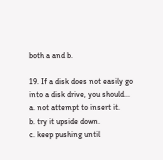both a and b.

19. If a disk does not easily go into a disk drive, you should...
a. not attempt to insert it.
b. try it upside down.
c. keep pushing until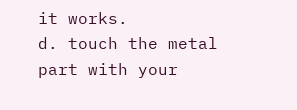it works.
d. touch the metal part with your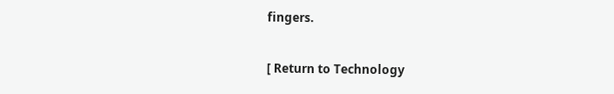fingers.

[ Return to Technology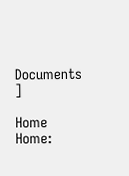Documents ]

Home Home: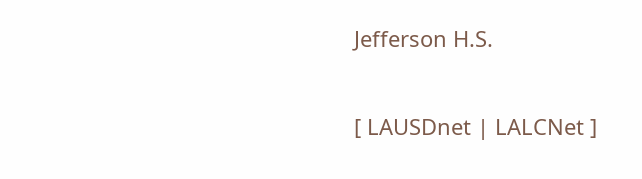Jefferson H.S.

[ LAUSDnet | LALCNet ]